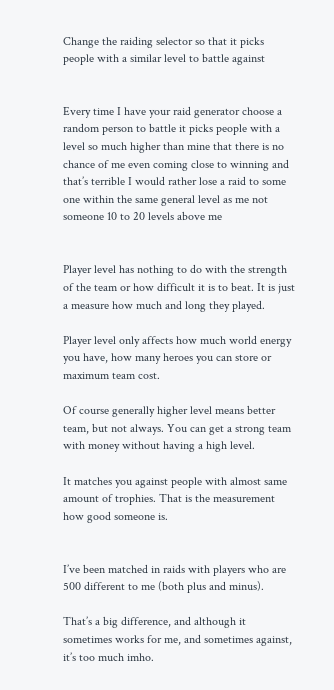Change the raiding selector so that it picks people with a similar level to battle against


Every time I have your raid generator choose a random person to battle it picks people with a level so much higher than mine that there is no chance of me even coming close to winning and that’s terrible I would rather lose a raid to some one within the same general level as me not someone 10 to 20 levels above me


Player level has nothing to do with the strength of the team or how difficult it is to beat. It is just a measure how much and long they played.

Player level only affects how much world energy you have, how many heroes you can store or maximum team cost.

Of course generally higher level means better team, but not always. You can get a strong team with money without having a high level.

It matches you against people with almost same amount of trophies. That is the measurement how good someone is.


I’ve been matched in raids with players who are 500 different to me (both plus and minus).

That’s a big difference, and although it sometimes works for me, and sometimes against, it’s too much imho.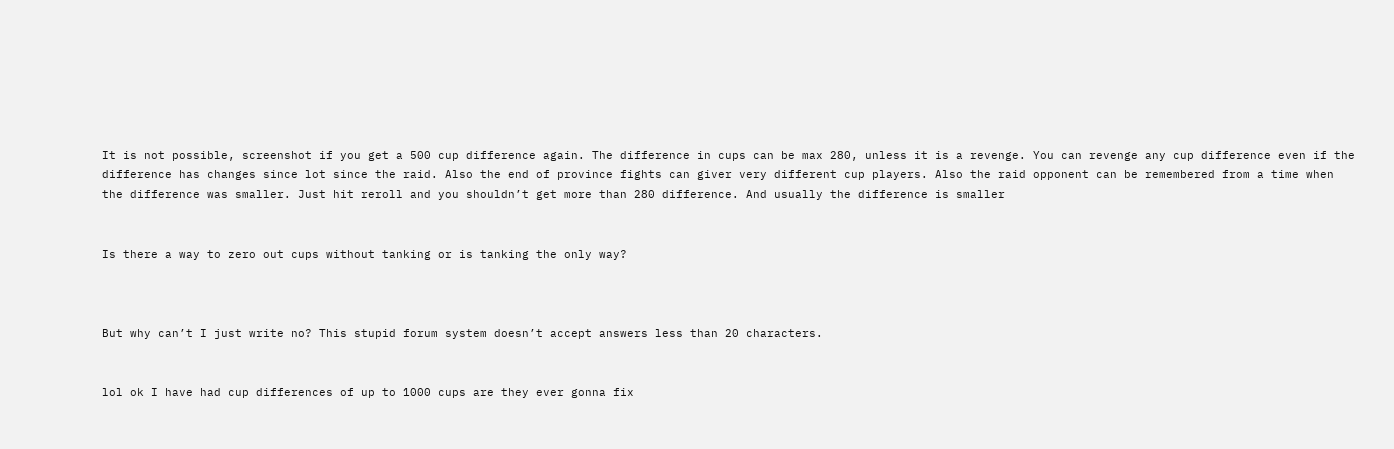It is not possible, screenshot if you get a 500 cup difference again. The difference in cups can be max 280, unless it is a revenge. You can revenge any cup difference even if the difference has changes since lot since the raid. Also the end of province fights can giver very different cup players. Also the raid opponent can be remembered from a time when the difference was smaller. Just hit reroll and you shouldn’t get more than 280 difference. And usually the difference is smaller


Is there a way to zero out cups without tanking or is tanking the only way?



But why can’t I just write no? This stupid forum system doesn’t accept answers less than 20 characters.


lol ok I have had cup differences of up to 1000 cups are they ever gonna fix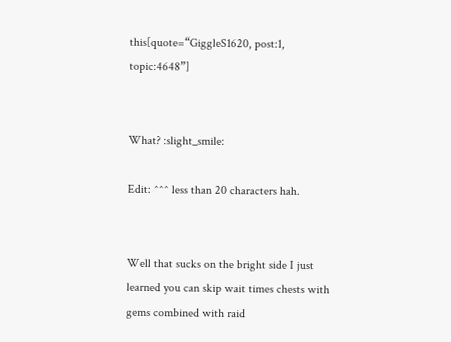this[quote=“GiggleS1620, post:1, topic:4648”]


What? :slight_smile:

Edit: ^^^ less than 20 characters hah.


Well that sucks on the bright side I just learned you can skip wait times chests with gems combined with raid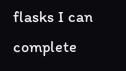flasks I can complete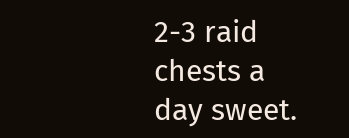2-3 raid chests a day sweet.